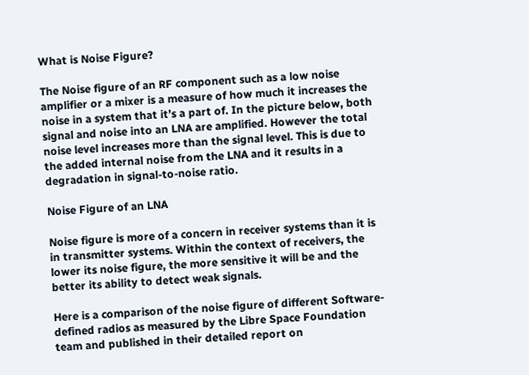What is Noise Figure?

The Noise figure of an RF component such as a low noise amplifier or a mixer is a measure of how much it increases the noise in a system that it’s a part of. In the picture below, both signal and noise into an LNA are amplified. However the total noise level increases more than the signal level. This is due to the added internal noise from the LNA and it results in a degradation in signal-to-noise ratio.

Noise Figure of an LNA

Noise figure is more of a concern in receiver systems than it is in transmitter systems. Within the context of receivers, the lower its noise figure, the more sensitive it will be and the better its ability to detect weak signals.

Here is a comparison of the noise figure of different Software-defined radios as measured by the Libre Space Foundation team and published in their detailed report on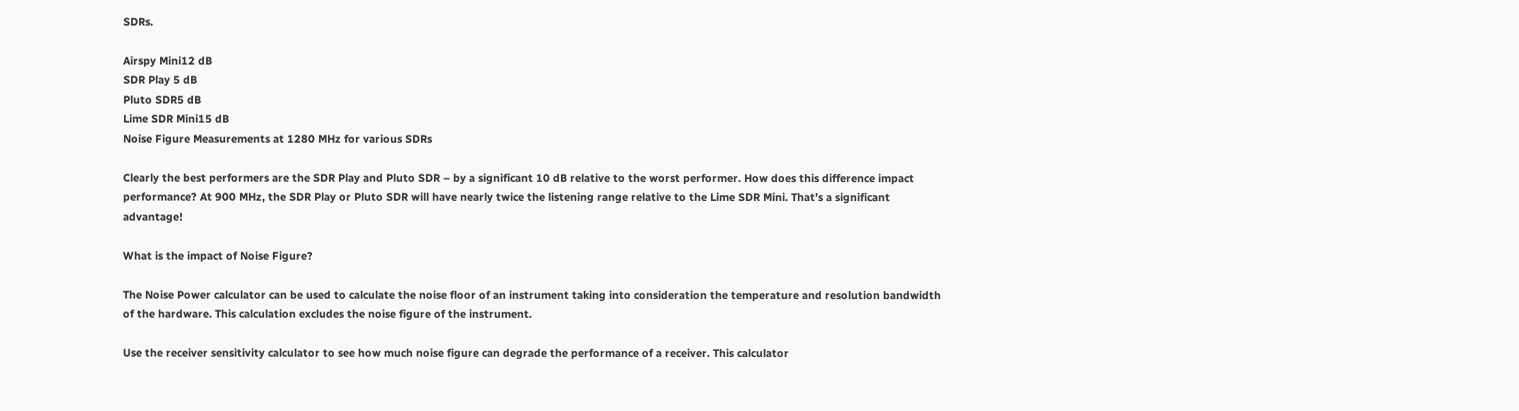SDRs.

Airspy Mini12 dB
SDR Play 5 dB
Pluto SDR5 dB
Lime SDR Mini15 dB
Noise Figure Measurements at 1280 MHz for various SDRs

Clearly the best performers are the SDR Play and Pluto SDR – by a significant 10 dB relative to the worst performer. How does this difference impact performance? At 900 MHz, the SDR Play or Pluto SDR will have nearly twice the listening range relative to the Lime SDR Mini. That’s a significant advantage!

What is the impact of Noise Figure?

The Noise Power calculator can be used to calculate the noise floor of an instrument taking into consideration the temperature and resolution bandwidth of the hardware. This calculation excludes the noise figure of the instrument.

Use the receiver sensitivity calculator to see how much noise figure can degrade the performance of a receiver. This calculator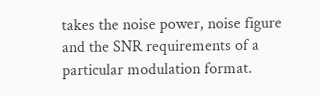takes the noise power, noise figure and the SNR requirements of a particular modulation format.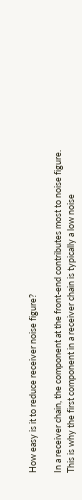How easy is it to reduce receiver noise figure?

In a receiver chain, the component at the front-end contributes most to noise figure. This is why the first component in a receiver chain is typically a low noise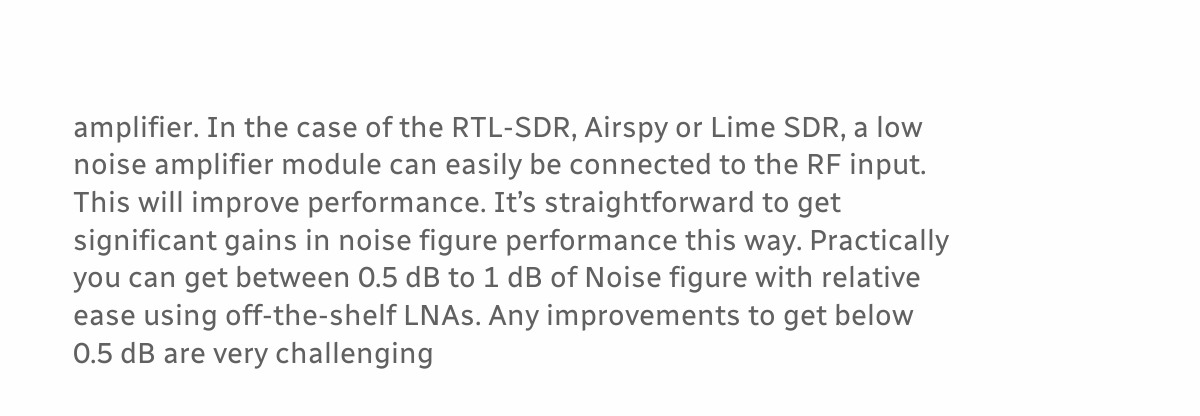amplifier. In the case of the RTL-SDR, Airspy or Lime SDR, a low noise amplifier module can easily be connected to the RF input. This will improve performance. It’s straightforward to get significant gains in noise figure performance this way. Practically you can get between 0.5 dB to 1 dB of Noise figure with relative ease using off-the-shelf LNAs. Any improvements to get below 0.5 dB are very challenging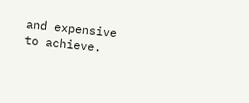and expensive to achieve.